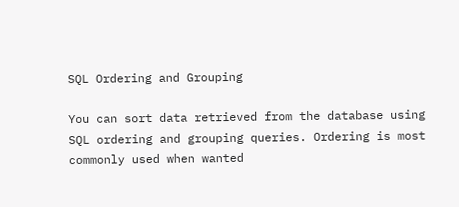SQL Ordering and Grouping

You can sort data retrieved from the database using SQL ordering and grouping queries. Ordering is most commonly used when wanted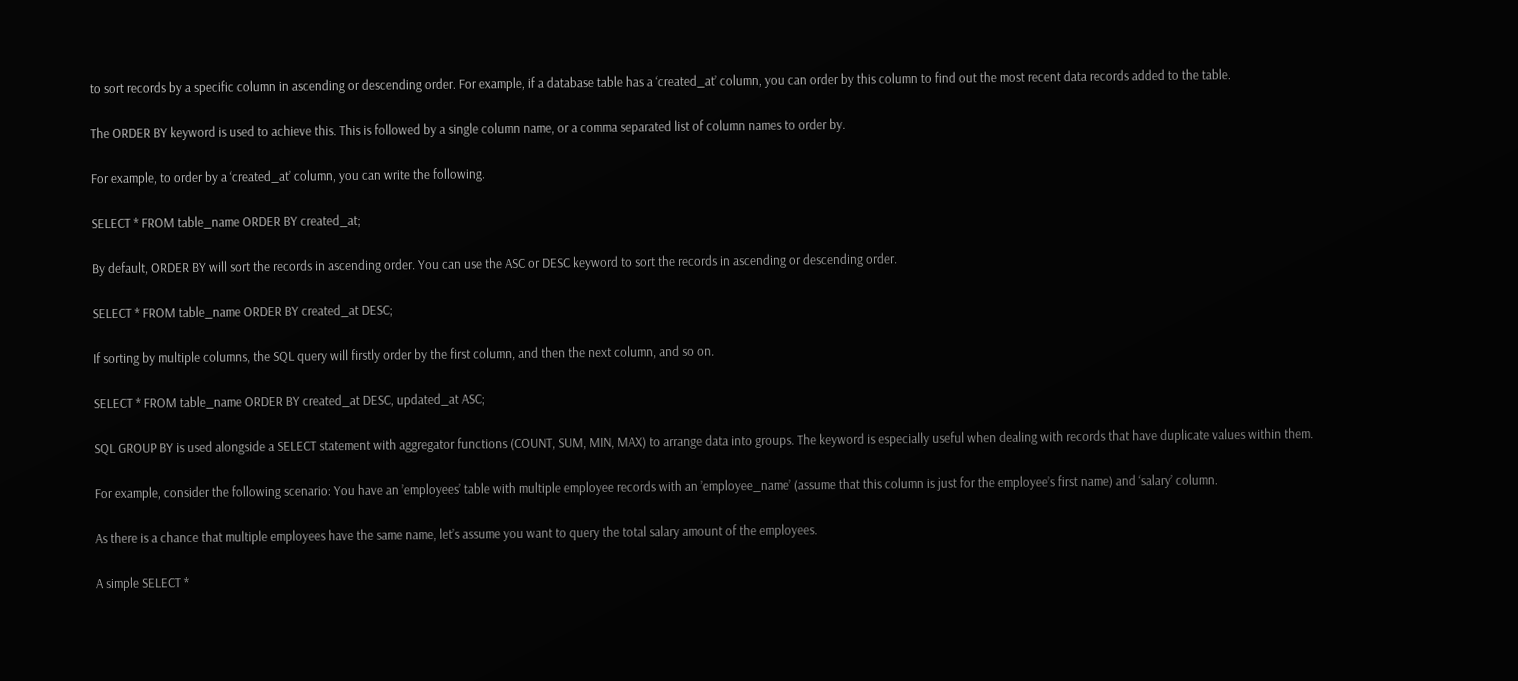to sort records by a specific column in ascending or descending order. For example, if a database table has a ‘created_at’ column, you can order by this column to find out the most recent data records added to the table.

The ORDER BY keyword is used to achieve this. This is followed by a single column name, or a comma separated list of column names to order by.

For example, to order by a ‘created_at’ column, you can write the following.

SELECT * FROM table_name ORDER BY created_at;

By default, ORDER BY will sort the records in ascending order. You can use the ASC or DESC keyword to sort the records in ascending or descending order.

SELECT * FROM table_name ORDER BY created_at DESC;

If sorting by multiple columns, the SQL query will firstly order by the first column, and then the next column, and so on.

SELECT * FROM table_name ORDER BY created_at DESC, updated_at ASC;

SQL GROUP BY is used alongside a SELECT statement with aggregator functions (COUNT, SUM, MIN, MAX) to arrange data into groups. The keyword is especially useful when dealing with records that have duplicate values within them.

For example, consider the following scenario: You have an ’employees’ table with multiple employee records with an ’employee_name’ (assume that this column is just for the employee’s first name) and ‘salary’ column.

As there is a chance that multiple employees have the same name, let’s assume you want to query the total salary amount of the employees.

A simple SELECT *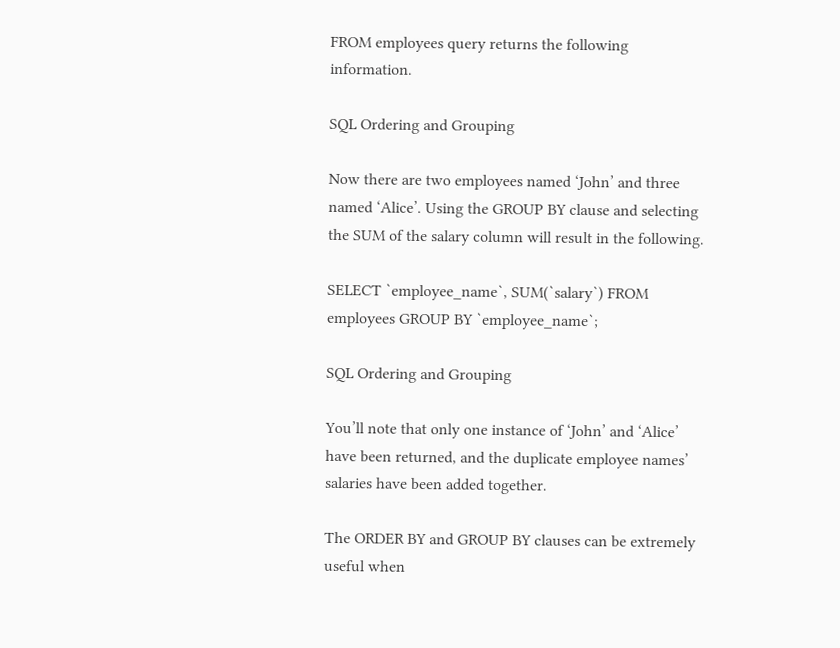FROM employees query returns the following information.

SQL Ordering and Grouping

Now there are two employees named ‘John’ and three named ‘Alice’. Using the GROUP BY clause and selecting the SUM of the salary column will result in the following.

SELECT `employee_name`, SUM(`salary`) FROM employees GROUP BY `employee_name`;

SQL Ordering and Grouping

You’ll note that only one instance of ‘John’ and ‘Alice’ have been returned, and the duplicate employee names’ salaries have been added together.

The ORDER BY and GROUP BY clauses can be extremely useful when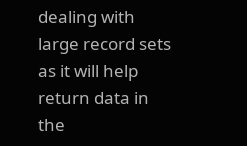dealing with large record sets as it will help return data in the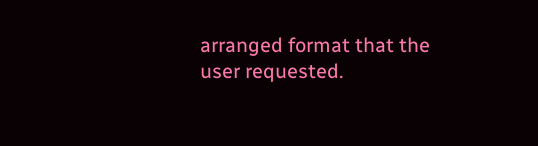arranged format that the user requested.